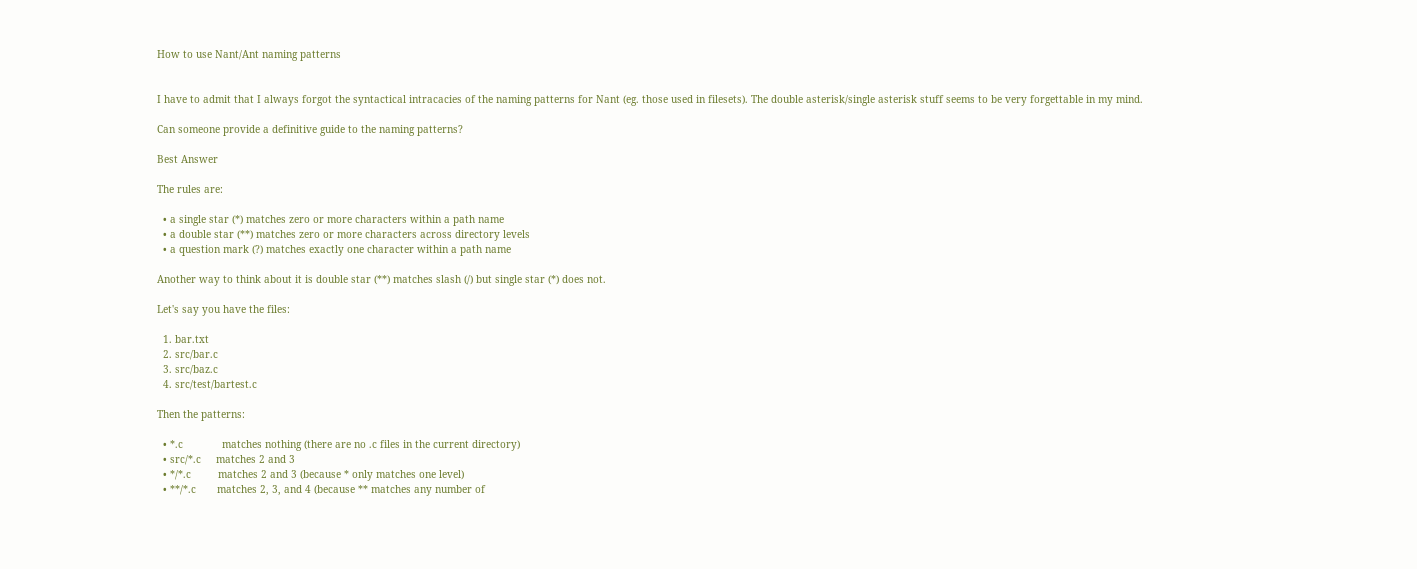How to use Nant/Ant naming patterns


I have to admit that I always forgot the syntactical intracacies of the naming patterns for Nant (eg. those used in filesets). The double asterisk/single asterisk stuff seems to be very forgettable in my mind.

Can someone provide a definitive guide to the naming patterns?

Best Answer

The rules are:

  • a single star (*) matches zero or more characters within a path name
  • a double star (**) matches zero or more characters across directory levels
  • a question mark (?) matches exactly one character within a path name

Another way to think about it is double star (**) matches slash (/) but single star (*) does not.

Let's say you have the files:

  1. bar.txt
  2. src/bar.c
  3. src/baz.c
  4. src/test/bartest.c

Then the patterns:

  • *.c             matches nothing (there are no .c files in the current directory)
  • src/*.c     matches 2 and 3
  • */*.c         matches 2 and 3 (because * only matches one level)
  • **/*.c       matches 2, 3, and 4 (because ** matches any number of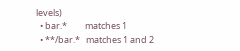levels)
  • bar.*         matches 1
  • **/bar.*   matches 1 and 2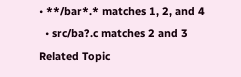• **/bar*.* matches 1, 2, and 4
  • src/ba?.c matches 2 and 3
Related Topic